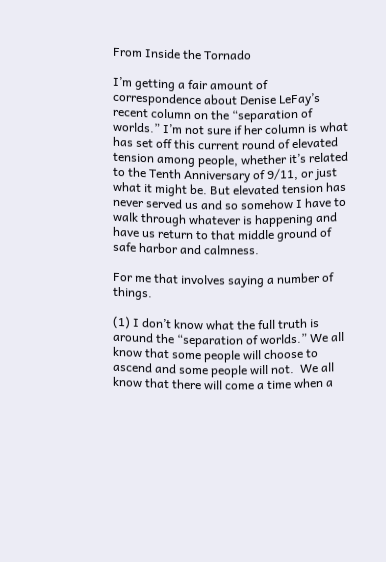From Inside the Tornado

I’m getting a fair amount of correspondence about Denise LeFay’s recent column on the “separation of worlds.” I’m not sure if her column is what has set off this current round of elevated tension among people, whether it’s related to the Tenth Anniversary of 9/11, or just what it might be. But elevated tension has never served us and so somehow I have to walk through whatever is happening and have us return to that middle ground of safe harbor and calmness.

For me that involves saying a number of things.

(1) I don’t know what the full truth is around the “separation of worlds.” We all know that some people will choose to ascend and some people will not.  We all know that there will come a time when a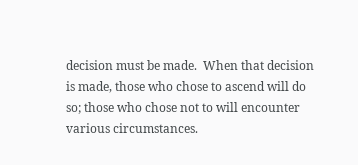decision must be made.  When that decision is made, those who chose to ascend will do so; those who chose not to will encounter various circumstances.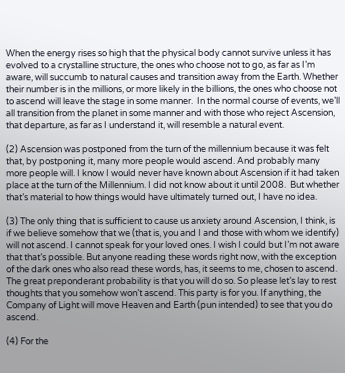When the energy rises so high that the physical body cannot survive unless it has evolved to a crystalline structure, the ones who choose not to go, as far as I’m aware, will succumb to natural causes and transition away from the Earth. Whether their number is in the millions, or more likely in the billions, the ones who choose not to ascend will leave the stage in some manner.  In the normal course of events, we’ll all transition from the planet in some manner and with those who reject Ascension, that departure, as far as I understand it, will resemble a natural event.

(2) Ascension was postponed from the turn of the millennium because it was felt that, by postponing it, many more people would ascend. And probably many more people will. I know I would never have known about Ascension if it had taken place at the turn of the Millennium. I did not know about it until 2008.  But whether that’s material to how things would have ultimately turned out, I have no idea.

(3) The only thing that is sufficient to cause us anxiety around Ascension, I think, is if we believe somehow that we (that is, you and I and those with whom we identify) will not ascend. I cannot speak for your loved ones. I wish I could but I’m not aware that that’s possible. But anyone reading these words right now, with the exception of the dark ones who also read these words, has, it seems to me, chosen to ascend. The great preponderant probability is that you will do so. So please let’s lay to rest thoughts that you somehow won’t ascend. This party is for you. If anything, the Company of Light will move Heaven and Earth (pun intended) to see that you do ascend.

(4) For the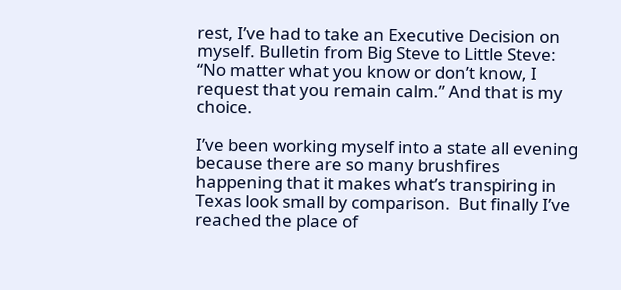rest, I’ve had to take an Executive Decision on myself. Bulletin from Big Steve to Little Steve: “No matter what you know or don’t know, I request that you remain calm.” And that is my choice.

I’ve been working myself into a state all evening because there are so many brushfires happening that it makes what’s transpiring in Texas look small by comparison.  But finally I’ve reached the place of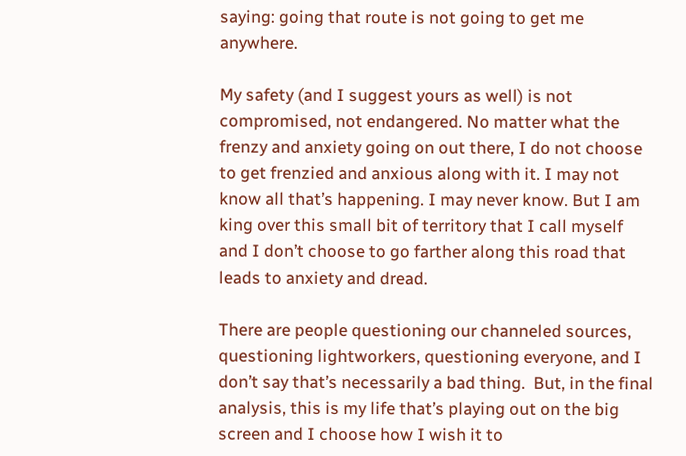saying: going that route is not going to get me anywhere.

My safety (and I suggest yours as well) is not compromised, not endangered. No matter what the frenzy and anxiety going on out there, I do not choose to get frenzied and anxious along with it. I may not know all that’s happening. I may never know. But I am king over this small bit of territory that I call myself and I don’t choose to go farther along this road that leads to anxiety and dread.

There are people questioning our channeled sources, questioning lightworkers, questioning everyone, and I don’t say that’s necessarily a bad thing.  But, in the final analysis, this is my life that’s playing out on the big screen and I choose how I wish it to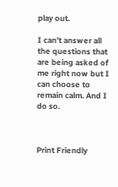play out.

I can’t answer all the questions that are being asked of me right now but I can choose to remain calm. And I do so.



Print Friendly